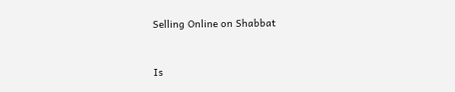Selling Online on Shabbat


Is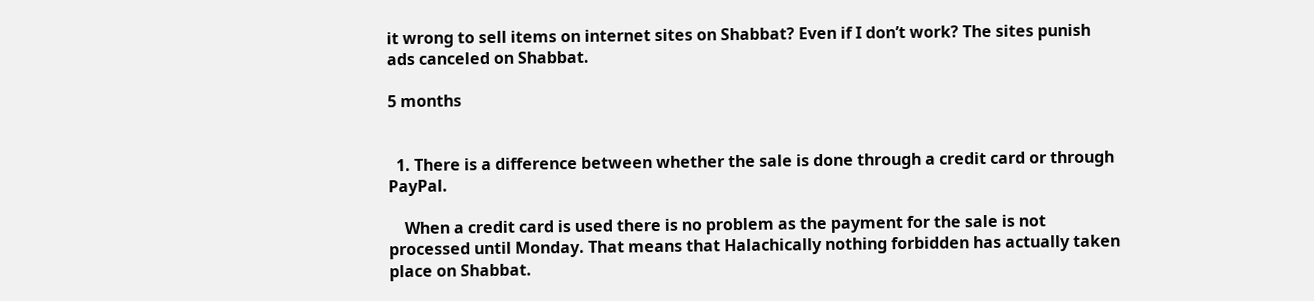it wrong to sell items on internet sites on Shabbat? Even if I don’t work? The sites punish ads canceled on Shabbat.

5 months


  1. There is a difference between whether the sale is done through a credit card or through PayPal.

    When a credit card is used there is no problem as the payment for the sale is not processed until Monday. That means that Halachically nothing forbidden has actually taken place on Shabbat.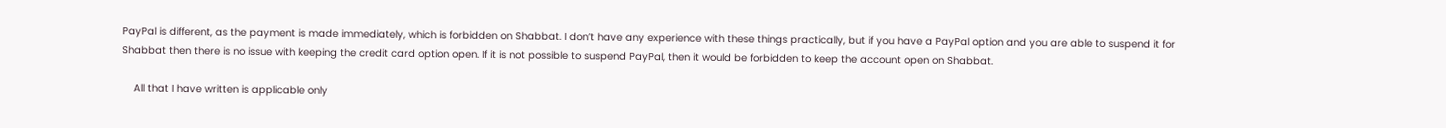PayPal is different, as the payment is made immediately, which is forbidden on Shabbat. I don’t have any experience with these things practically, but if you have a PayPal option and you are able to suspend it for Shabbat then there is no issue with keeping the credit card option open. If it is not possible to suspend PayPal, then it would be forbidden to keep the account open on Shabbat.

    All that I have written is applicable only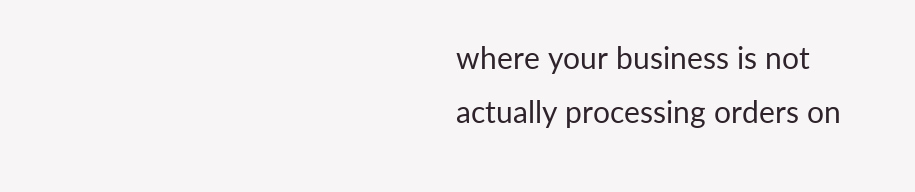where your business is not actually processing orders on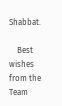Shabbat.

    Best wishes from the Team